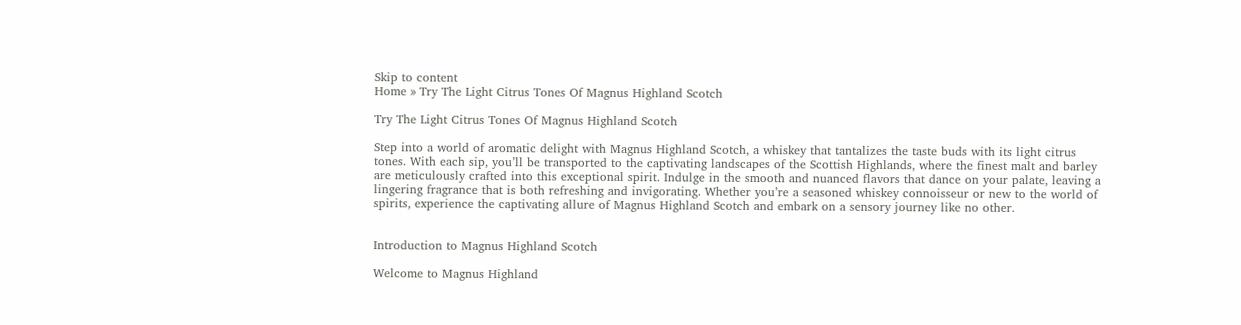Skip to content
Home » Try The Light Citrus Tones Of Magnus Highland Scotch

Try The Light Citrus Tones Of Magnus Highland Scotch

Step into a world of aromatic delight with Magnus Highland Scotch, a whiskey that tantalizes the taste buds with its light citrus tones. With each sip, you’ll be transported to the captivating landscapes of the Scottish Highlands, where the finest malt and barley are meticulously crafted into this exceptional spirit. Indulge in the smooth and nuanced flavors that dance on your palate, leaving a lingering fragrance that is both refreshing and invigorating. Whether you’re a seasoned whiskey connoisseur or new to the world of spirits, experience the captivating allure of Magnus Highland Scotch and embark on a sensory journey like no other.


Introduction to Magnus Highland Scotch

Welcome to Magnus Highland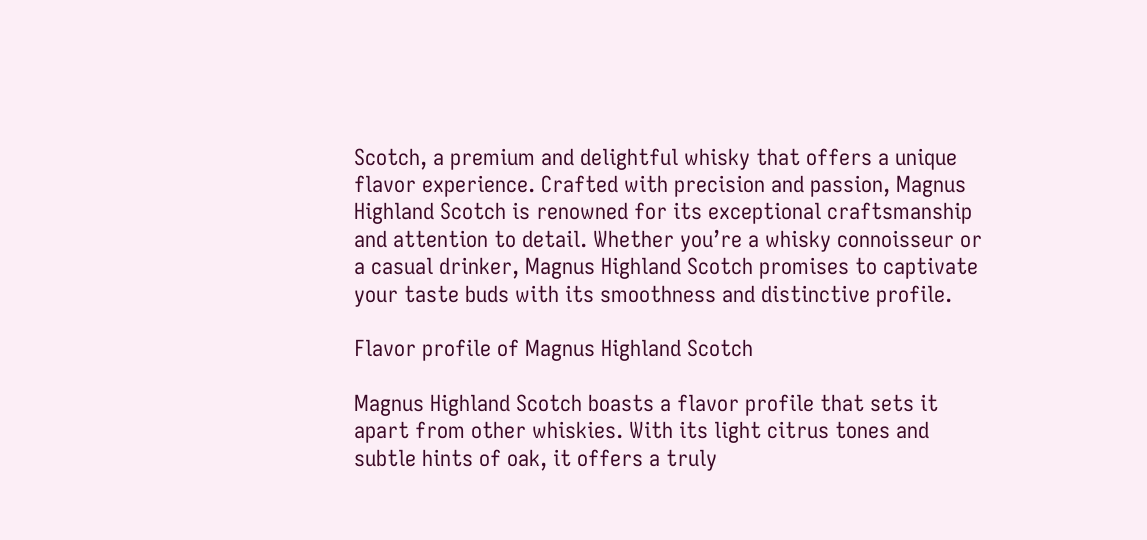Scotch, a premium and delightful whisky that offers a unique flavor experience. Crafted with precision and passion, Magnus Highland Scotch is renowned for its exceptional craftsmanship and attention to detail. Whether you’re a whisky connoisseur or a casual drinker, Magnus Highland Scotch promises to captivate your taste buds with its smoothness and distinctive profile.

Flavor profile of Magnus Highland Scotch

Magnus Highland Scotch boasts a flavor profile that sets it apart from other whiskies. With its light citrus tones and subtle hints of oak, it offers a truly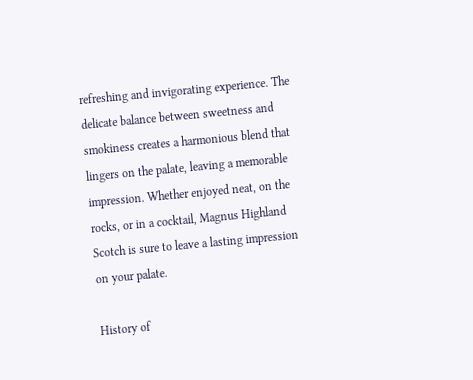refreshing and invigorating experience. The delicate balance between sweetness and smokiness creates a harmonious blend that lingers on the palate, leaving a memorable impression. Whether enjoyed neat, on the rocks, or in a cocktail, Magnus Highland Scotch is sure to leave a lasting impression on your palate.

History of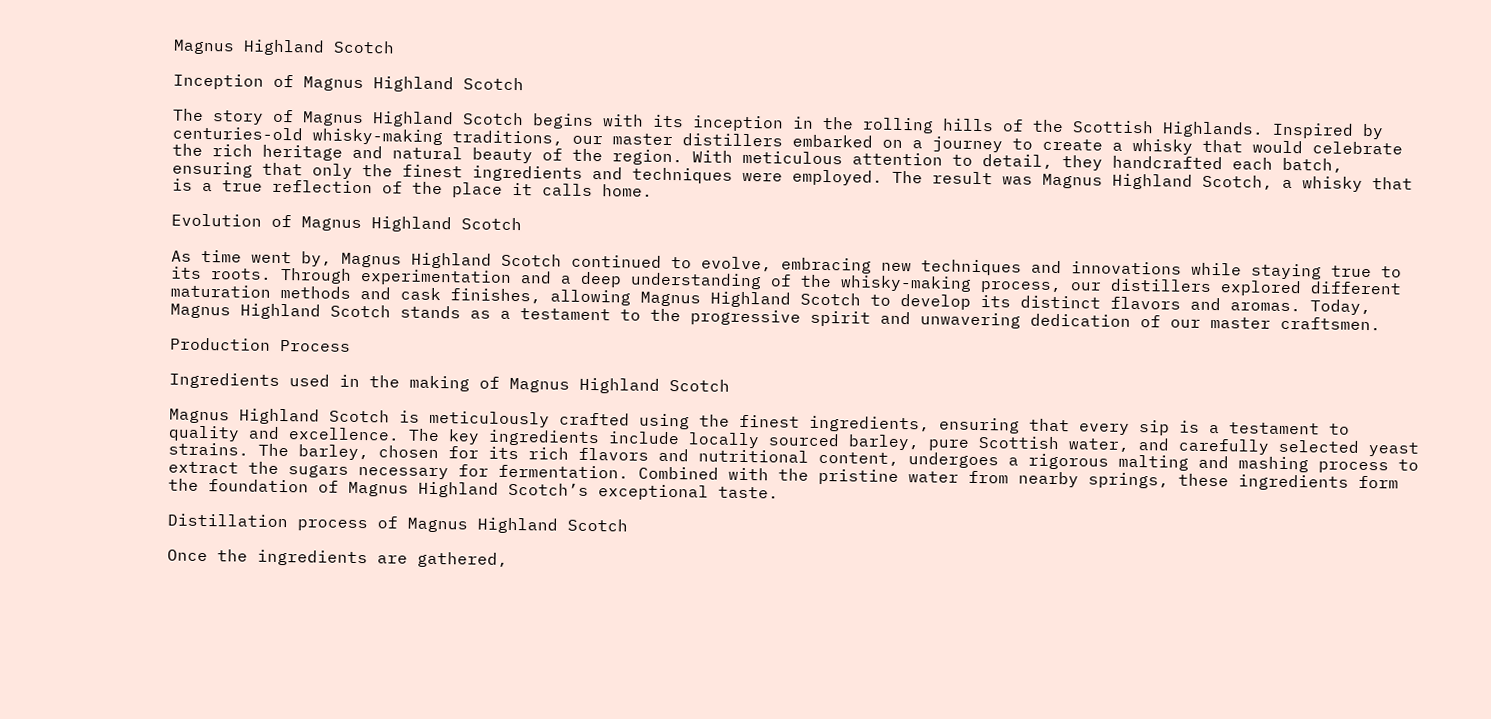Magnus Highland Scotch

Inception of Magnus Highland Scotch

The story of Magnus Highland Scotch begins with its inception in the rolling hills of the Scottish Highlands. Inspired by centuries-old whisky-making traditions, our master distillers embarked on a journey to create a whisky that would celebrate the rich heritage and natural beauty of the region. With meticulous attention to detail, they handcrafted each batch, ensuring that only the finest ingredients and techniques were employed. The result was Magnus Highland Scotch, a whisky that is a true reflection of the place it calls home.

Evolution of Magnus Highland Scotch

As time went by, Magnus Highland Scotch continued to evolve, embracing new techniques and innovations while staying true to its roots. Through experimentation and a deep understanding of the whisky-making process, our distillers explored different maturation methods and cask finishes, allowing Magnus Highland Scotch to develop its distinct flavors and aromas. Today, Magnus Highland Scotch stands as a testament to the progressive spirit and unwavering dedication of our master craftsmen.

Production Process

Ingredients used in the making of Magnus Highland Scotch

Magnus Highland Scotch is meticulously crafted using the finest ingredients, ensuring that every sip is a testament to quality and excellence. The key ingredients include locally sourced barley, pure Scottish water, and carefully selected yeast strains. The barley, chosen for its rich flavors and nutritional content, undergoes a rigorous malting and mashing process to extract the sugars necessary for fermentation. Combined with the pristine water from nearby springs, these ingredients form the foundation of Magnus Highland Scotch’s exceptional taste.

Distillation process of Magnus Highland Scotch

Once the ingredients are gathered,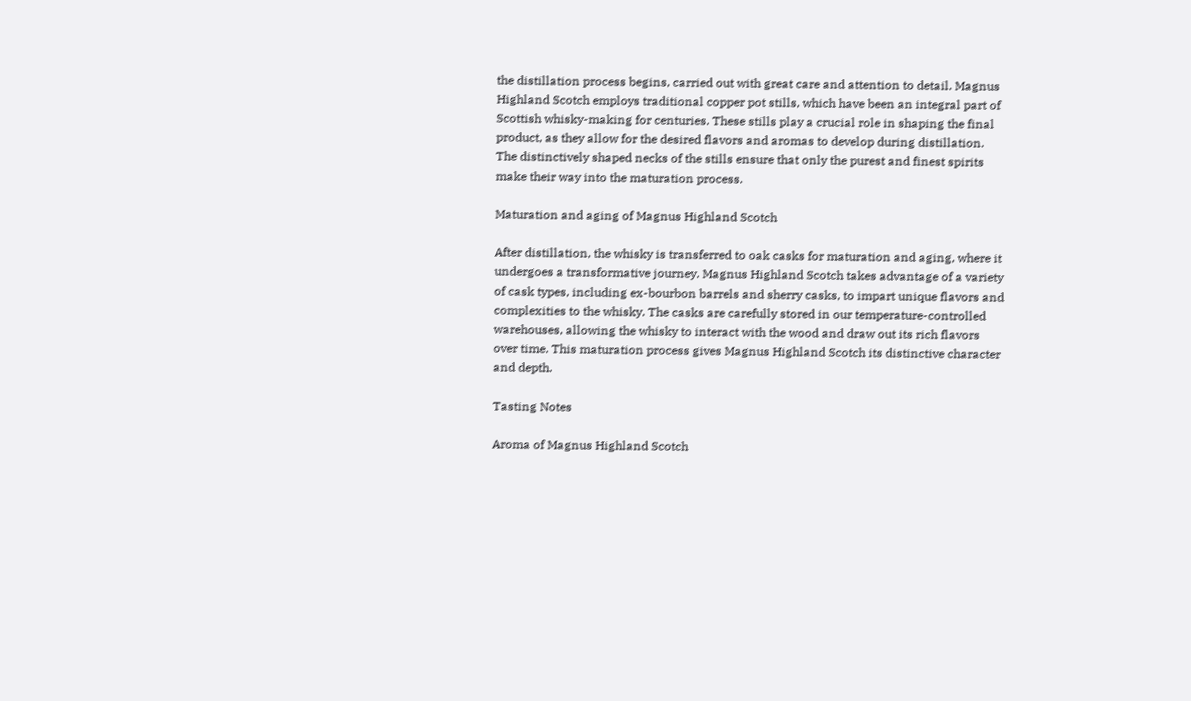the distillation process begins, carried out with great care and attention to detail. Magnus Highland Scotch employs traditional copper pot stills, which have been an integral part of Scottish whisky-making for centuries. These stills play a crucial role in shaping the final product, as they allow for the desired flavors and aromas to develop during distillation. The distinctively shaped necks of the stills ensure that only the purest and finest spirits make their way into the maturation process.

Maturation and aging of Magnus Highland Scotch

After distillation, the whisky is transferred to oak casks for maturation and aging, where it undergoes a transformative journey. Magnus Highland Scotch takes advantage of a variety of cask types, including ex-bourbon barrels and sherry casks, to impart unique flavors and complexities to the whisky. The casks are carefully stored in our temperature-controlled warehouses, allowing the whisky to interact with the wood and draw out its rich flavors over time. This maturation process gives Magnus Highland Scotch its distinctive character and depth.

Tasting Notes

Aroma of Magnus Highland Scotch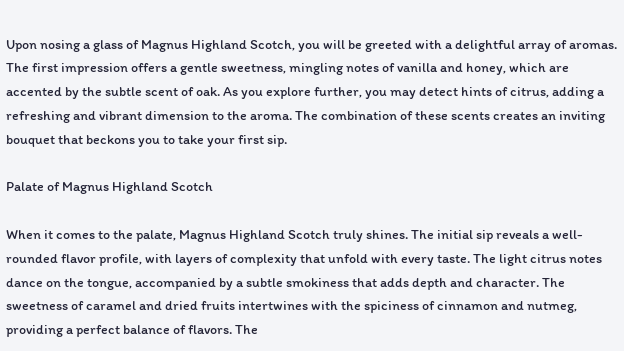Upon nosing a glass of Magnus Highland Scotch, you will be greeted with a delightful array of aromas. The first impression offers a gentle sweetness, mingling notes of vanilla and honey, which are accented by the subtle scent of oak. As you explore further, you may detect hints of citrus, adding a refreshing and vibrant dimension to the aroma. The combination of these scents creates an inviting bouquet that beckons you to take your first sip.

Palate of Magnus Highland Scotch

When it comes to the palate, Magnus Highland Scotch truly shines. The initial sip reveals a well-rounded flavor profile, with layers of complexity that unfold with every taste. The light citrus notes dance on the tongue, accompanied by a subtle smokiness that adds depth and character. The sweetness of caramel and dried fruits intertwines with the spiciness of cinnamon and nutmeg, providing a perfect balance of flavors. The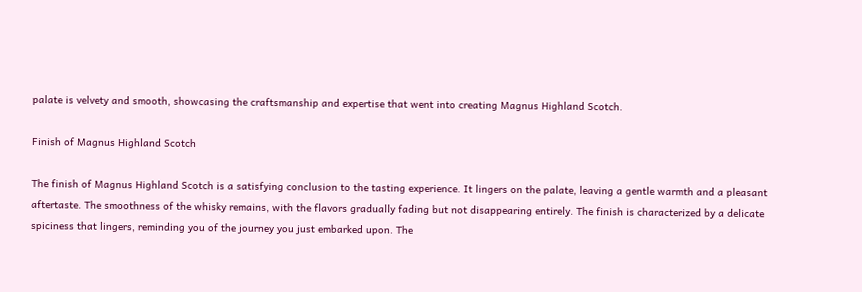palate is velvety and smooth, showcasing the craftsmanship and expertise that went into creating Magnus Highland Scotch.

Finish of Magnus Highland Scotch

The finish of Magnus Highland Scotch is a satisfying conclusion to the tasting experience. It lingers on the palate, leaving a gentle warmth and a pleasant aftertaste. The smoothness of the whisky remains, with the flavors gradually fading but not disappearing entirely. The finish is characterized by a delicate spiciness that lingers, reminding you of the journey you just embarked upon. The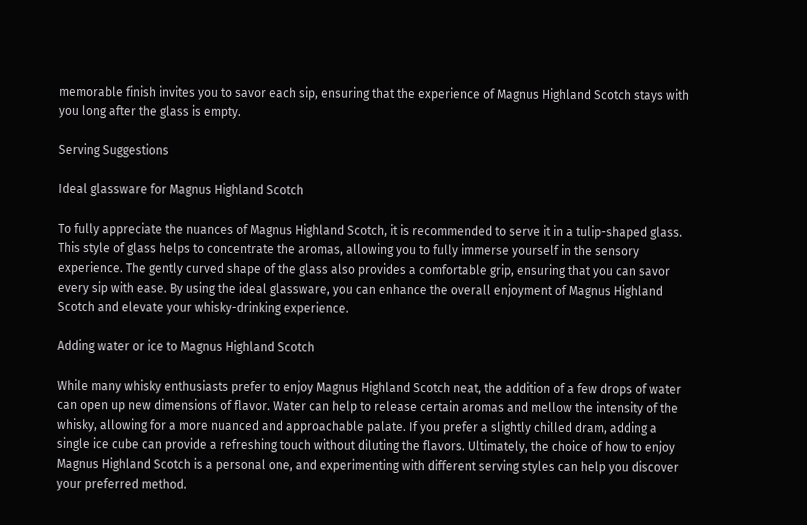memorable finish invites you to savor each sip, ensuring that the experience of Magnus Highland Scotch stays with you long after the glass is empty.

Serving Suggestions

Ideal glassware for Magnus Highland Scotch

To fully appreciate the nuances of Magnus Highland Scotch, it is recommended to serve it in a tulip-shaped glass. This style of glass helps to concentrate the aromas, allowing you to fully immerse yourself in the sensory experience. The gently curved shape of the glass also provides a comfortable grip, ensuring that you can savor every sip with ease. By using the ideal glassware, you can enhance the overall enjoyment of Magnus Highland Scotch and elevate your whisky-drinking experience.

Adding water or ice to Magnus Highland Scotch

While many whisky enthusiasts prefer to enjoy Magnus Highland Scotch neat, the addition of a few drops of water can open up new dimensions of flavor. Water can help to release certain aromas and mellow the intensity of the whisky, allowing for a more nuanced and approachable palate. If you prefer a slightly chilled dram, adding a single ice cube can provide a refreshing touch without diluting the flavors. Ultimately, the choice of how to enjoy Magnus Highland Scotch is a personal one, and experimenting with different serving styles can help you discover your preferred method.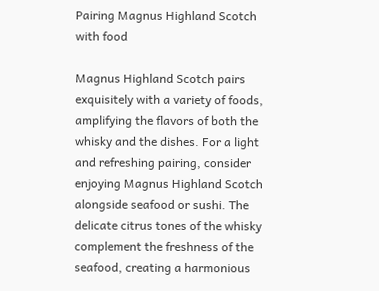Pairing Magnus Highland Scotch with food

Magnus Highland Scotch pairs exquisitely with a variety of foods, amplifying the flavors of both the whisky and the dishes. For a light and refreshing pairing, consider enjoying Magnus Highland Scotch alongside seafood or sushi. The delicate citrus tones of the whisky complement the freshness of the seafood, creating a harmonious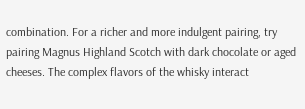combination. For a richer and more indulgent pairing, try pairing Magnus Highland Scotch with dark chocolate or aged cheeses. The complex flavors of the whisky interact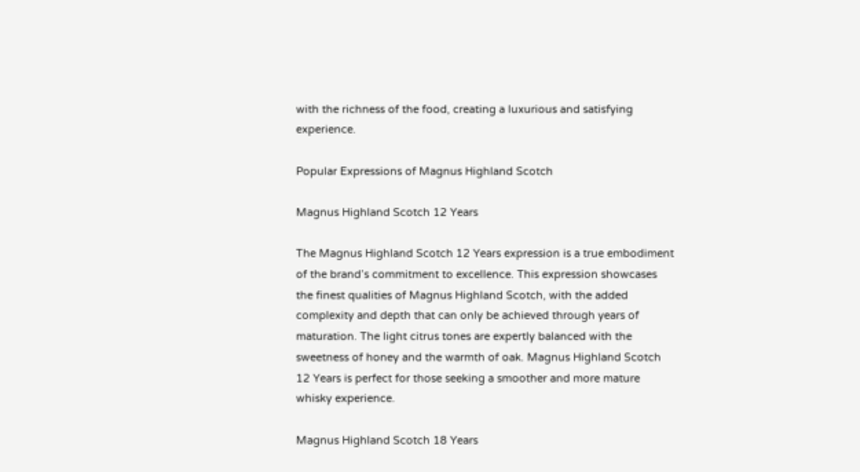with the richness of the food, creating a luxurious and satisfying experience.

Popular Expressions of Magnus Highland Scotch

Magnus Highland Scotch 12 Years

The Magnus Highland Scotch 12 Years expression is a true embodiment of the brand’s commitment to excellence. This expression showcases the finest qualities of Magnus Highland Scotch, with the added complexity and depth that can only be achieved through years of maturation. The light citrus tones are expertly balanced with the sweetness of honey and the warmth of oak. Magnus Highland Scotch 12 Years is perfect for those seeking a smoother and more mature whisky experience.

Magnus Highland Scotch 18 Years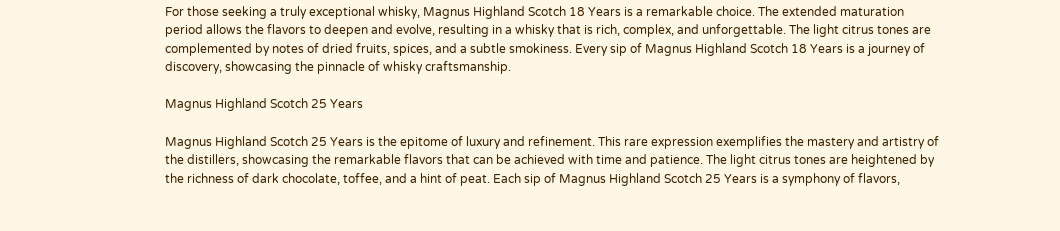For those seeking a truly exceptional whisky, Magnus Highland Scotch 18 Years is a remarkable choice. The extended maturation period allows the flavors to deepen and evolve, resulting in a whisky that is rich, complex, and unforgettable. The light citrus tones are complemented by notes of dried fruits, spices, and a subtle smokiness. Every sip of Magnus Highland Scotch 18 Years is a journey of discovery, showcasing the pinnacle of whisky craftsmanship.

Magnus Highland Scotch 25 Years

Magnus Highland Scotch 25 Years is the epitome of luxury and refinement. This rare expression exemplifies the mastery and artistry of the distillers, showcasing the remarkable flavors that can be achieved with time and patience. The light citrus tones are heightened by the richness of dark chocolate, toffee, and a hint of peat. Each sip of Magnus Highland Scotch 25 Years is a symphony of flavors,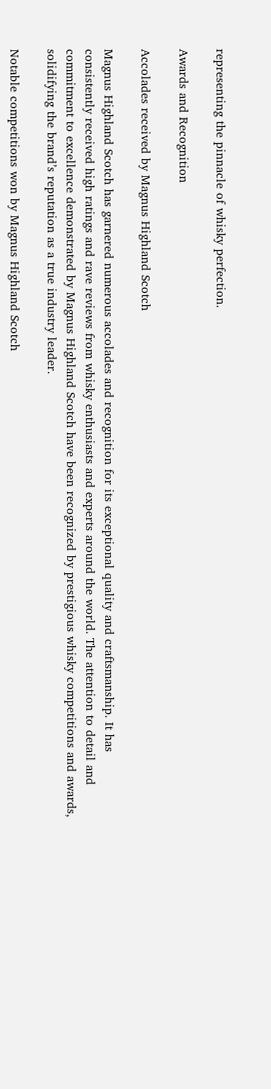representing the pinnacle of whisky perfection.

Awards and Recognition

Accolades received by Magnus Highland Scotch

Magnus Highland Scotch has garnered numerous accolades and recognition for its exceptional quality and craftsmanship. It has consistently received high ratings and rave reviews from whisky enthusiasts and experts around the world. The attention to detail and commitment to excellence demonstrated by Magnus Highland Scotch have been recognized by prestigious whisky competitions and awards, solidifying the brand’s reputation as a true industry leader.

Notable competitions won by Magnus Highland Scotch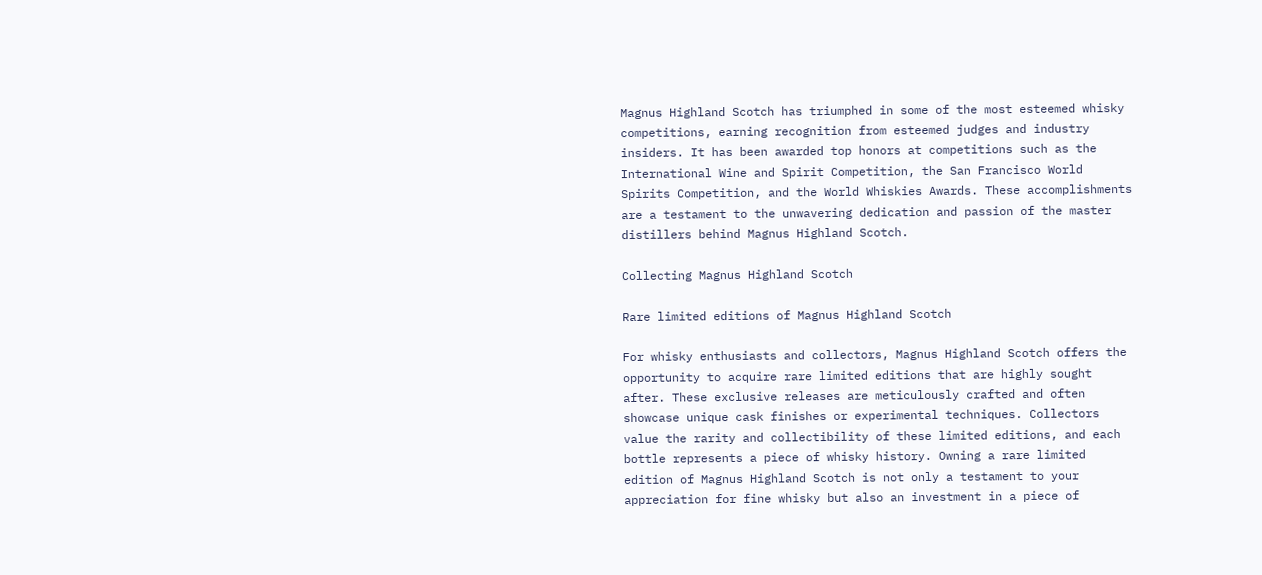Magnus Highland Scotch has triumphed in some of the most esteemed whisky competitions, earning recognition from esteemed judges and industry insiders. It has been awarded top honors at competitions such as the International Wine and Spirit Competition, the San Francisco World Spirits Competition, and the World Whiskies Awards. These accomplishments are a testament to the unwavering dedication and passion of the master distillers behind Magnus Highland Scotch.

Collecting Magnus Highland Scotch

Rare limited editions of Magnus Highland Scotch

For whisky enthusiasts and collectors, Magnus Highland Scotch offers the opportunity to acquire rare limited editions that are highly sought after. These exclusive releases are meticulously crafted and often showcase unique cask finishes or experimental techniques. Collectors value the rarity and collectibility of these limited editions, and each bottle represents a piece of whisky history. Owning a rare limited edition of Magnus Highland Scotch is not only a testament to your appreciation for fine whisky but also an investment in a piece of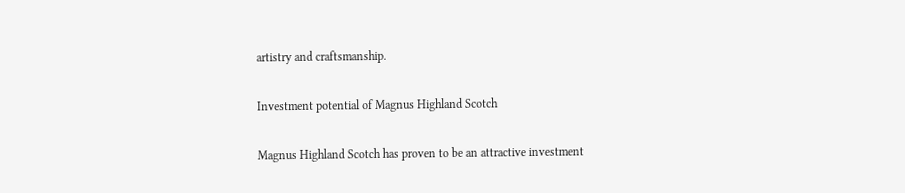artistry and craftsmanship.

Investment potential of Magnus Highland Scotch

Magnus Highland Scotch has proven to be an attractive investment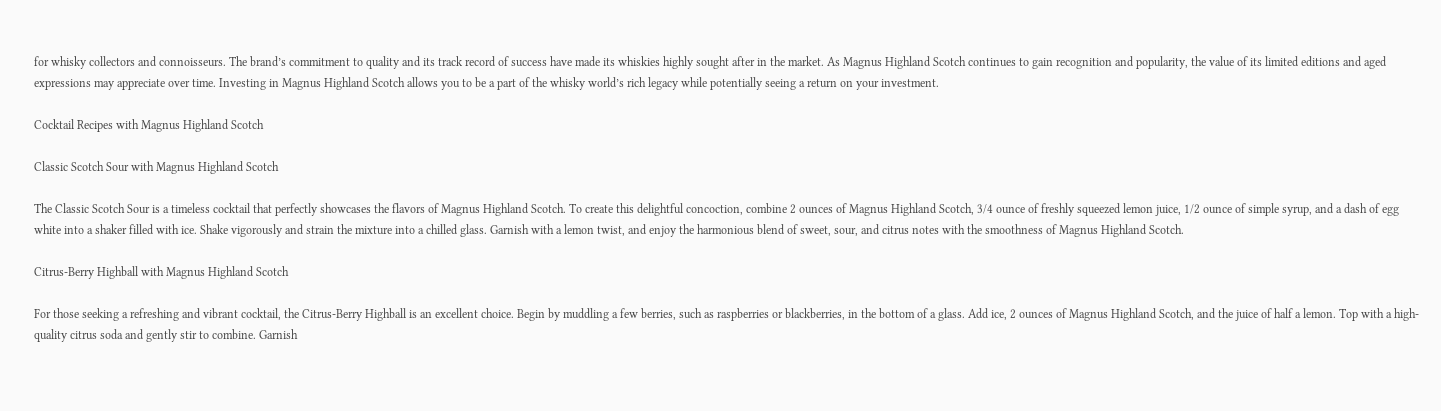for whisky collectors and connoisseurs. The brand’s commitment to quality and its track record of success have made its whiskies highly sought after in the market. As Magnus Highland Scotch continues to gain recognition and popularity, the value of its limited editions and aged expressions may appreciate over time. Investing in Magnus Highland Scotch allows you to be a part of the whisky world’s rich legacy while potentially seeing a return on your investment.

Cocktail Recipes with Magnus Highland Scotch

Classic Scotch Sour with Magnus Highland Scotch

The Classic Scotch Sour is a timeless cocktail that perfectly showcases the flavors of Magnus Highland Scotch. To create this delightful concoction, combine 2 ounces of Magnus Highland Scotch, 3/4 ounce of freshly squeezed lemon juice, 1/2 ounce of simple syrup, and a dash of egg white into a shaker filled with ice. Shake vigorously and strain the mixture into a chilled glass. Garnish with a lemon twist, and enjoy the harmonious blend of sweet, sour, and citrus notes with the smoothness of Magnus Highland Scotch.

Citrus-Berry Highball with Magnus Highland Scotch

For those seeking a refreshing and vibrant cocktail, the Citrus-Berry Highball is an excellent choice. Begin by muddling a few berries, such as raspberries or blackberries, in the bottom of a glass. Add ice, 2 ounces of Magnus Highland Scotch, and the juice of half a lemon. Top with a high-quality citrus soda and gently stir to combine. Garnish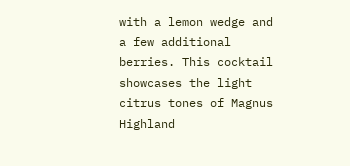with a lemon wedge and a few additional berries. This cocktail showcases the light citrus tones of Magnus Highland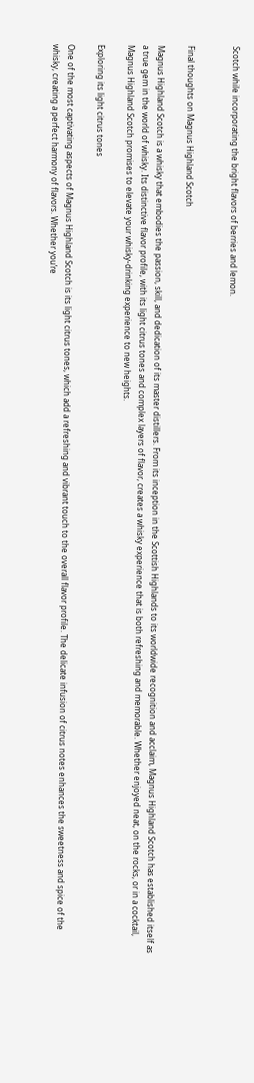Scotch while incorporating the bright flavors of berries and lemon.


Final thoughts on Magnus Highland Scotch

Magnus Highland Scotch is a whisky that embodies the passion, skill, and dedication of its master distillers. From its inception in the Scottish Highlands to its worldwide recognition and acclaim, Magnus Highland Scotch has established itself as a true gem in the world of whisky. Its distinctive flavor profile, with its light citrus tones and complex layers of flavor, creates a whisky experience that is both refreshing and memorable. Whether enjoyed neat, on the rocks, or in a cocktail, Magnus Highland Scotch promises to elevate your whisky-drinking experience to new heights.

Exploring its light citrus tones

One of the most captivating aspects of Magnus Highland Scotch is its light citrus tones, which add a refreshing and vibrant touch to the overall flavor profile. The delicate infusion of citrus notes enhances the sweetness and spice of the whisky, creating a perfect harmony of flavors. Whether you’re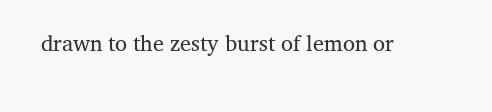drawn to the zesty burst of lemon or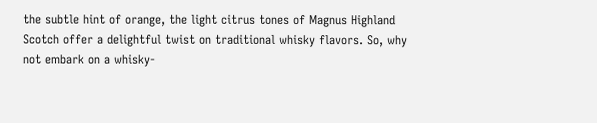the subtle hint of orange, the light citrus tones of Magnus Highland Scotch offer a delightful twist on traditional whisky flavors. So, why not embark on a whisky-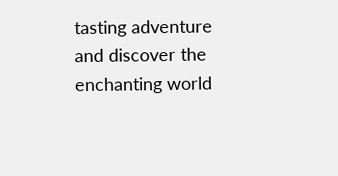tasting adventure and discover the enchanting world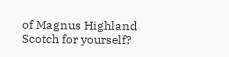of Magnus Highland Scotch for yourself?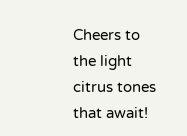Cheers to the light citrus tones that await!